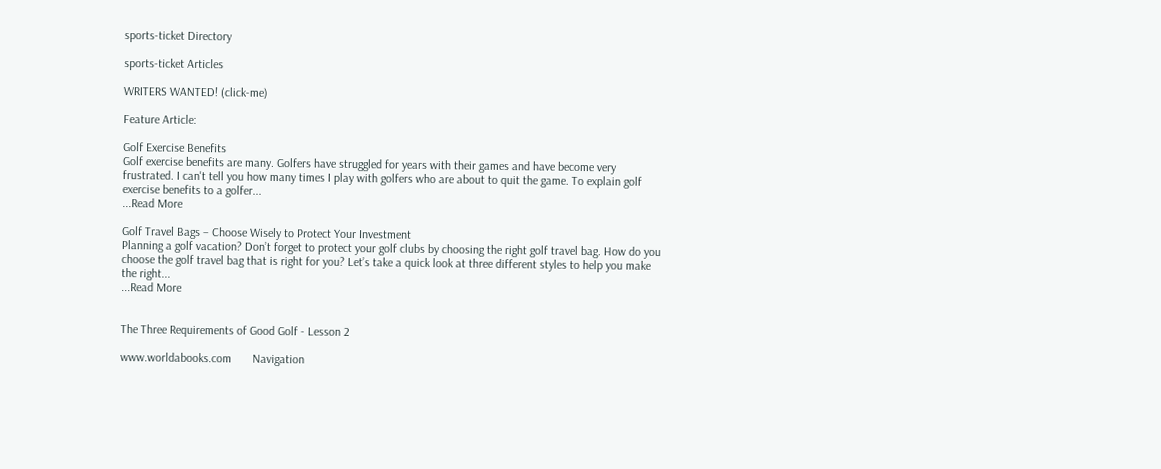sports-ticket Directory

sports-ticket Articles

WRITERS WANTED! (click-me)

Feature Article:

Golf Exercise Benefits
Golf exercise benefits are many. Golfers have struggled for years with their games and have become very frustrated. I can't tell you how many times I play with golfers who are about to quit the game. To explain golf exercise benefits to a golfer...
...Read More

Golf Travel Bags – Choose Wisely to Protect Your Investment
Planning a golf vacation? Don’t forget to protect your golf clubs by choosing the right golf travel bag. How do you choose the golf travel bag that is right for you? Let’s take a quick look at three different styles to help you make the right...
...Read More


The Three Requirements of Good Golf - Lesson 2

www.worldabooks.com       Navigation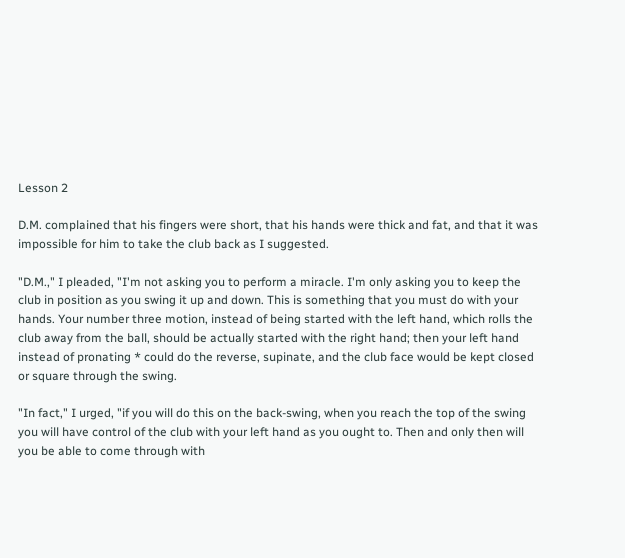Lesson 2

D.M. complained that his fingers were short, that his hands were thick and fat, and that it was impossible for him to take the club back as I suggested.

"D.M.," I pleaded, "I'm not asking you to perform a miracle. I'm only asking you to keep the club in position as you swing it up and down. This is something that you must do with your hands. Your number three motion, instead of being started with the left hand, which rolls the club away from the ball, should be actually started with the right hand; then your left hand instead of pronating * could do the reverse, supinate, and the club face would be kept closed or square through the swing.

"In fact," I urged, "if you will do this on the back-swing, when you reach the top of the swing you will have control of the club with your left hand as you ought to. Then and only then will you be able to come through with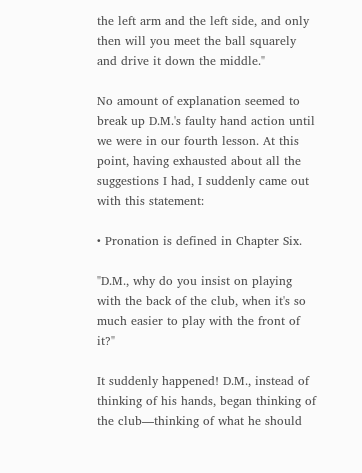the left arm and the left side, and only then will you meet the ball squarely and drive it down the middle."

No amount of explanation seemed to break up D.M.'s faulty hand action until we were in our fourth lesson. At this point, having exhausted about all the suggestions I had, I suddenly came out with this statement:

• Pronation is defined in Chapter Six.

"D.M., why do you insist on playing with the back of the club, when it's so much easier to play with the front of it?"

It suddenly happened! D.M., instead of thinking of his hands, began thinking of the club—thinking of what he should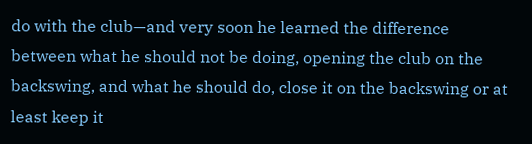do with the club—and very soon he learned the difference between what he should not be doing, opening the club on the backswing, and what he should do, close it on the backswing or at least keep it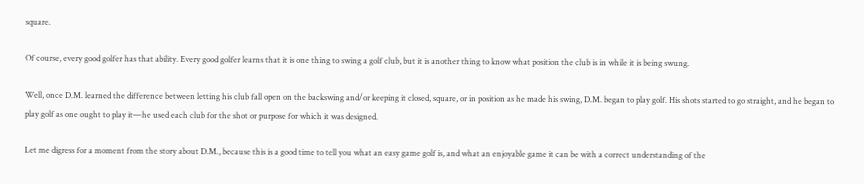square.

Of course, every good golfer has that ability. Every good golfer learns that it is one thing to swing a golf club, but it is another thing to know what position the club is in while it is being swung.

Well, once D.M. learned the difference between letting his club fall open on the backswing and/or keeping it closed, square, or in position as he made his swing, D.M. began to play golf. His shots started to go straight, and he began to play golf as one ought to play it—he used each club for the shot or purpose for which it was designed.

Let me digress for a moment from the story about D.M., because this is a good time to tell you what an easy game golf is, and what an enjoyable game it can be with a correct understanding of the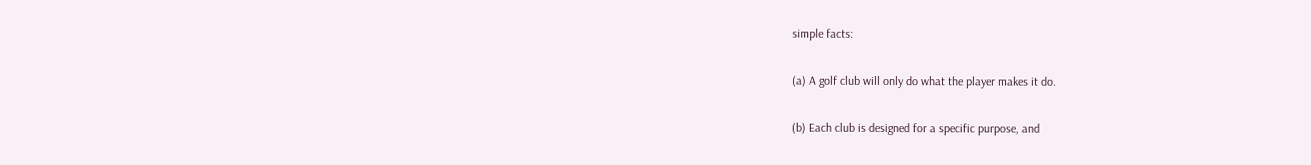simple facts:

(a) A golf club will only do what the player makes it do.

(b) Each club is designed for a specific purpose, and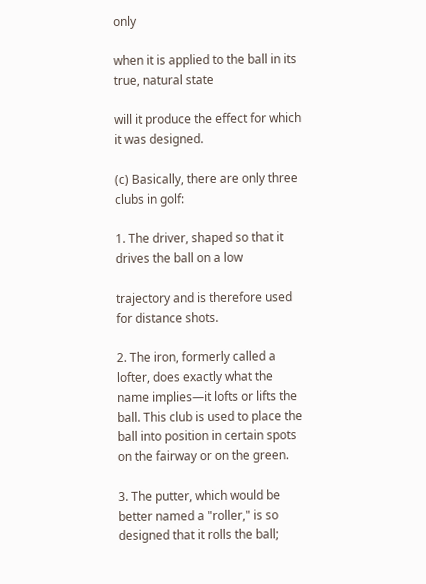only

when it is applied to the ball in its true, natural state

will it produce the effect for which it was designed.

(c) Basically, there are only three clubs in golf:

1. The driver, shaped so that it drives the ball on a low

trajectory and is therefore used for distance shots.

2. The iron, formerly called a lofter, does exactly what the name implies—it lofts or lifts the ball. This club is used to place the ball into position in certain spots on the fairway or on the green.

3. The putter, which would be better named a "roller," is so designed that it rolls the ball;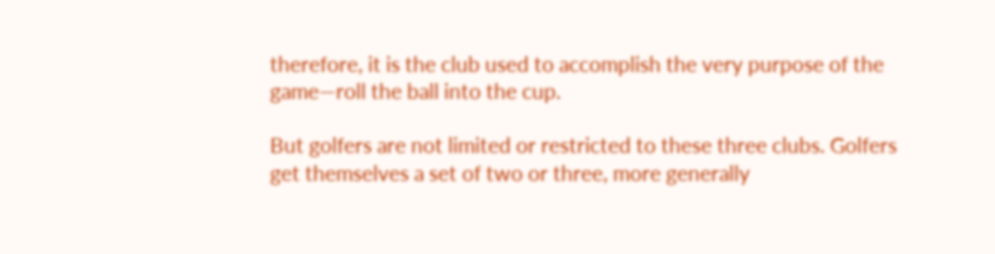therefore, it is the club used to accomplish the very purpose of the game—roll the ball into the cup.

But golfers are not limited or restricted to these three clubs. Golfers get themselves a set of two or three, more generally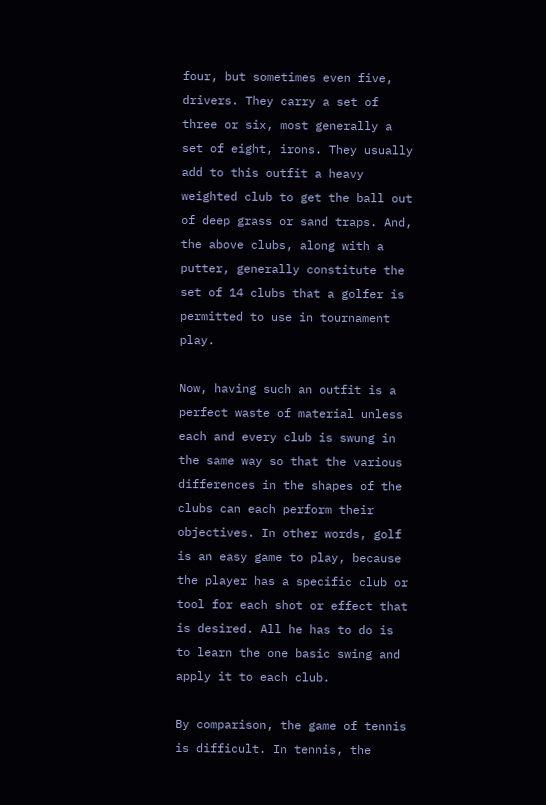four, but sometimes even five, drivers. They carry a set of three or six, most generally a set of eight, irons. They usually add to this outfit a heavy weighted club to get the ball out of deep grass or sand traps. And, the above clubs, along with a putter, generally constitute the set of 14 clubs that a golfer is permitted to use in tournament play.

Now, having such an outfit is a perfect waste of material unless each and every club is swung in the same way so that the various differences in the shapes of the clubs can each perform their objectives. In other words, golf is an easy game to play, because the player has a specific club or tool for each shot or effect that is desired. All he has to do is to learn the one basic swing and apply it to each club.

By comparison, the game of tennis is difficult. In tennis, the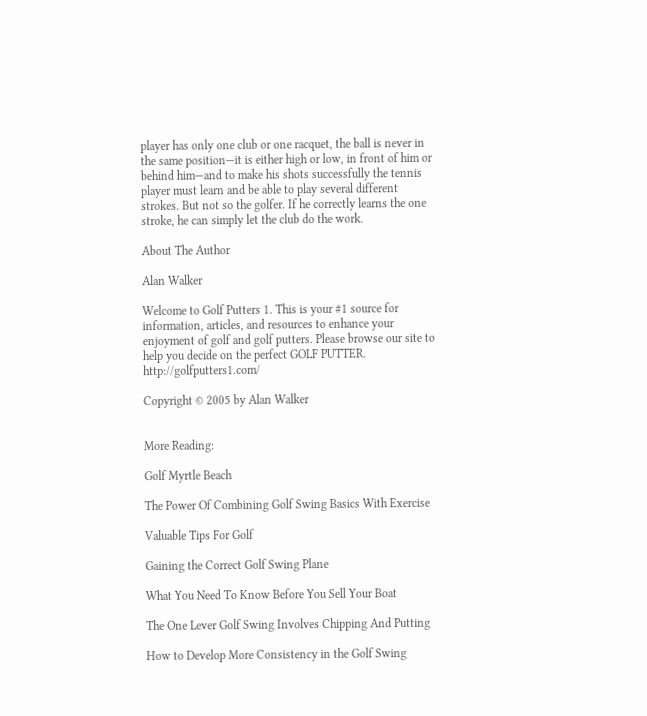player has only one club or one racquet, the ball is never in the same position—it is either high or low, in front of him or behind him—and to make his shots successfully the tennis player must learn and be able to play several different strokes. But not so the golfer. If he correctly learns the one stroke, he can simply let the club do the work.

About The Author

Alan Walker

Welcome to Golf Putters 1. This is your #1 source for information, articles, and resources to enhance your enjoyment of golf and golf putters. Please browse our site to help you decide on the perfect GOLF PUTTER. http://golfputters1.com/

Copyright © 2005 by Alan Walker


More Reading:

Golf Myrtle Beach

The Power Of Combining Golf Swing Basics With Exercise

Valuable Tips For Golf

Gaining the Correct Golf Swing Plane

What You Need To Know Before You Sell Your Boat

The One Lever Golf Swing Involves Chipping And Putting

How to Develop More Consistency in the Golf Swing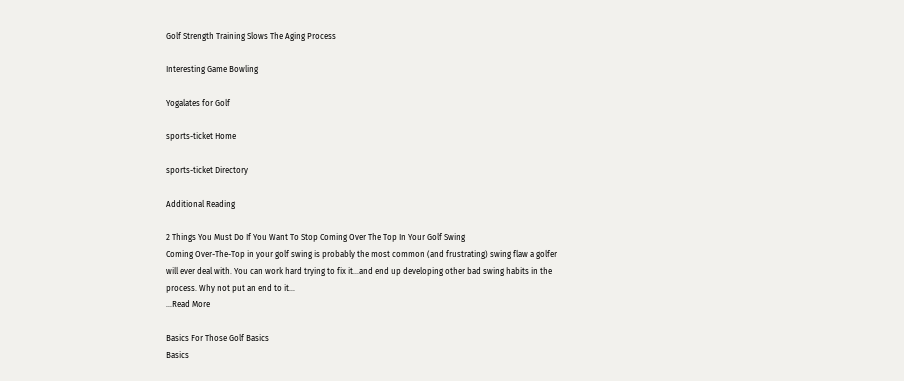Golf Strength Training Slows The Aging Process

Interesting Game Bowling

Yogalates for Golf

sports-ticket Home

sports-ticket Directory

Additional Reading

2 Things You Must Do If You Want To Stop Coming Over The Top In Your Golf Swing
Coming Over-The-Top in your golf swing is probably the most common (and frustrating) swing flaw a golfer will ever deal with. You can work hard trying to fix it...and end up developing other bad swing habits in the process. Why not put an end to it...
...Read More

Basics For Those Golf Basics
Basics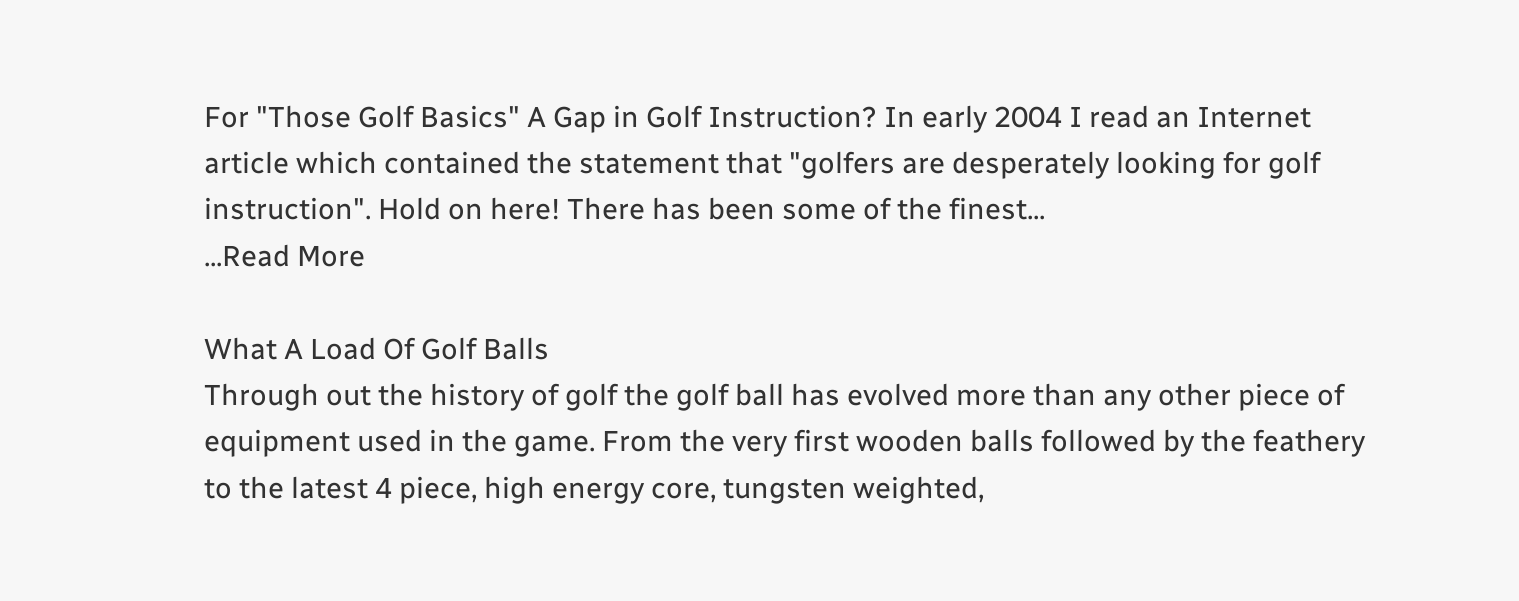For "Those Golf Basics" A Gap in Golf Instruction? In early 2004 I read an Internet article which contained the statement that "golfers are desperately looking for golf instruction". Hold on here! There has been some of the finest...
...Read More

What A Load Of Golf Balls
Through out the history of golf the golf ball has evolved more than any other piece of equipment used in the game. From the very first wooden balls followed by the feathery to the latest 4 piece, high energy core, tungsten weighted,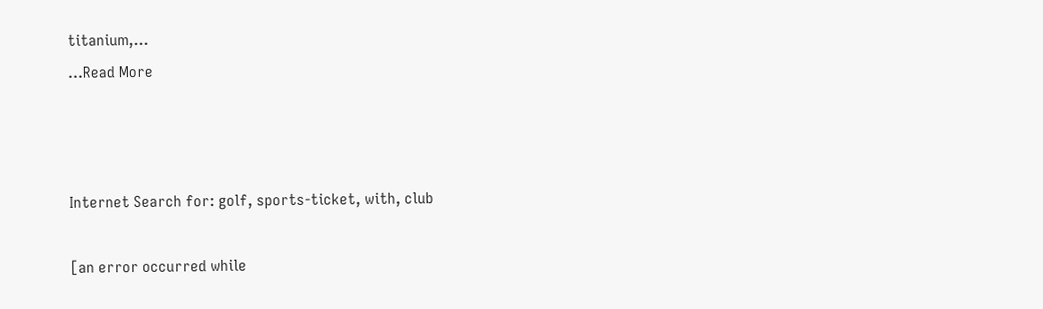titanium,...
...Read More



Internet Search for: golf, sports-ticket, with, club

[an error occurred while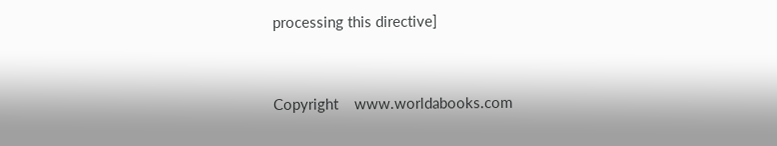processing this directive]


Copyright    www.worldabooks.com